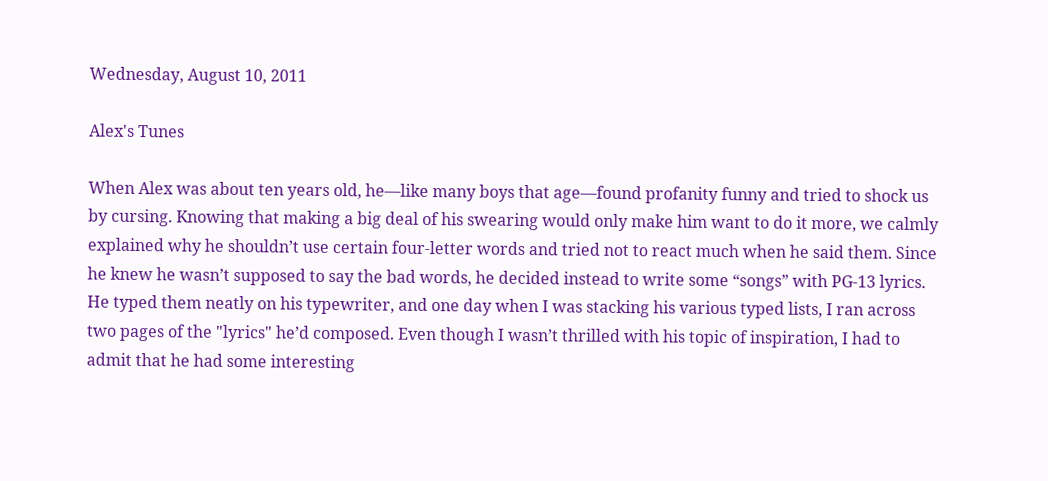Wednesday, August 10, 2011

Alex's Tunes

When Alex was about ten years old, he—like many boys that age—found profanity funny and tried to shock us by cursing. Knowing that making a big deal of his swearing would only make him want to do it more, we calmly explained why he shouldn’t use certain four-letter words and tried not to react much when he said them. Since he knew he wasn’t supposed to say the bad words, he decided instead to write some “songs” with PG-13 lyrics. He typed them neatly on his typewriter, and one day when I was stacking his various typed lists, I ran across two pages of the "lyrics" he’d composed. Even though I wasn’t thrilled with his topic of inspiration, I had to admit that he had some interesting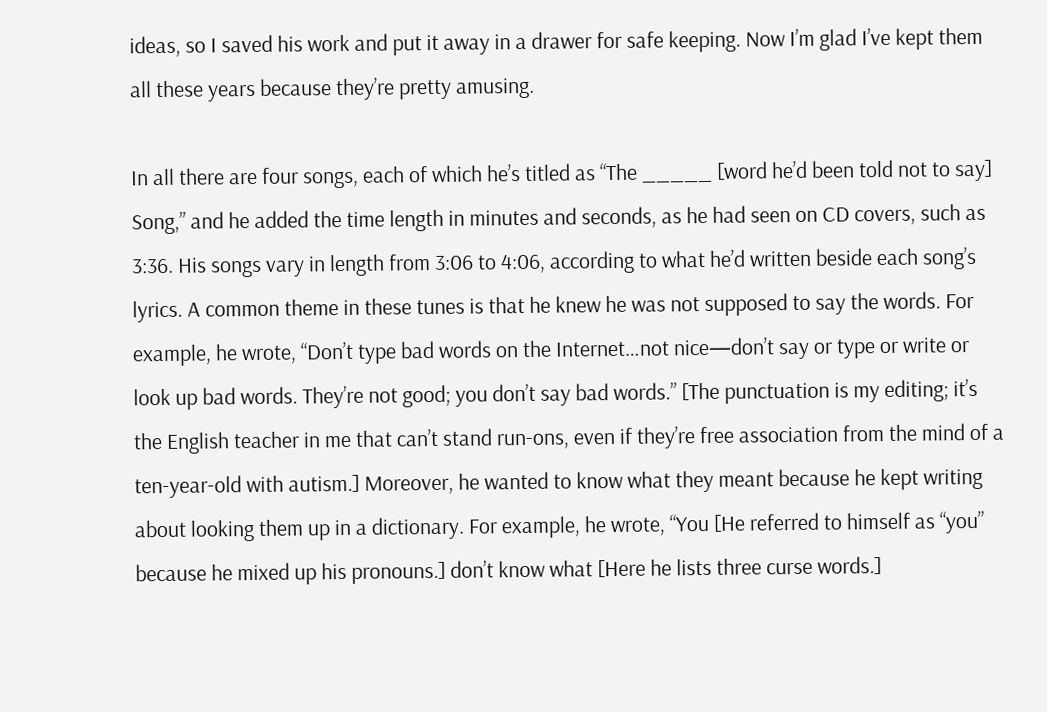ideas, so I saved his work and put it away in a drawer for safe keeping. Now I’m glad I’ve kept them all these years because they’re pretty amusing.

In all there are four songs, each of which he’s titled as “The _____ [word he’d been told not to say] Song,” and he added the time length in minutes and seconds, as he had seen on CD covers, such as 3:36. His songs vary in length from 3:06 to 4:06, according to what he’d written beside each song’s lyrics. A common theme in these tunes is that he knew he was not supposed to say the words. For example, he wrote, “Don’t type bad words on the Internet…not nice—don’t say or type or write or look up bad words. They’re not good; you don’t say bad words.” [The punctuation is my editing; it’s the English teacher in me that can’t stand run-ons, even if they’re free association from the mind of a ten-year-old with autism.] Moreover, he wanted to know what they meant because he kept writing about looking them up in a dictionary. For example, he wrote, “You [He referred to himself as “you” because he mixed up his pronouns.] don’t know what [Here he lists three curse words.]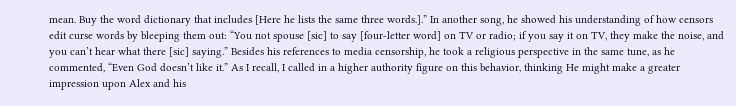mean. Buy the word dictionary that includes [Here he lists the same three words.].” In another song, he showed his understanding of how censors edit curse words by bleeping them out: “You not spouse [sic] to say [four-letter word] on TV or radio; if you say it on TV, they make the noise, and you can’t hear what there [sic] saying.” Besides his references to media censorship, he took a religious perspective in the same tune, as he commented, “Even God doesn’t like it.” As I recall, I called in a higher authority figure on this behavior, thinking He might make a greater impression upon Alex and his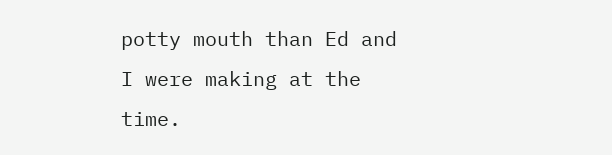potty mouth than Ed and I were making at the time.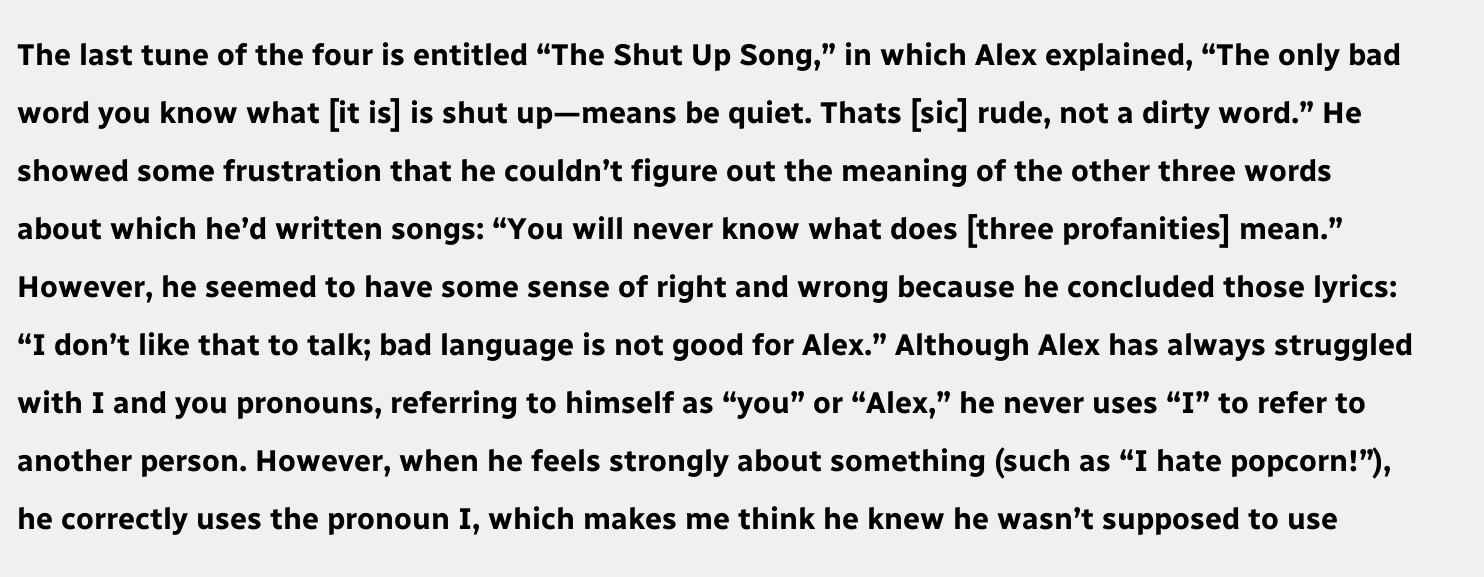The last tune of the four is entitled “The Shut Up Song,” in which Alex explained, “The only bad word you know what [it is] is shut up—means be quiet. Thats [sic] rude, not a dirty word.” He showed some frustration that he couldn’t figure out the meaning of the other three words about which he’d written songs: “You will never know what does [three profanities] mean.” However, he seemed to have some sense of right and wrong because he concluded those lyrics: “I don’t like that to talk; bad language is not good for Alex.” Although Alex has always struggled with I and you pronouns, referring to himself as “you” or “Alex,” he never uses “I” to refer to another person. However, when he feels strongly about something (such as “I hate popcorn!”), he correctly uses the pronoun I, which makes me think he knew he wasn’t supposed to use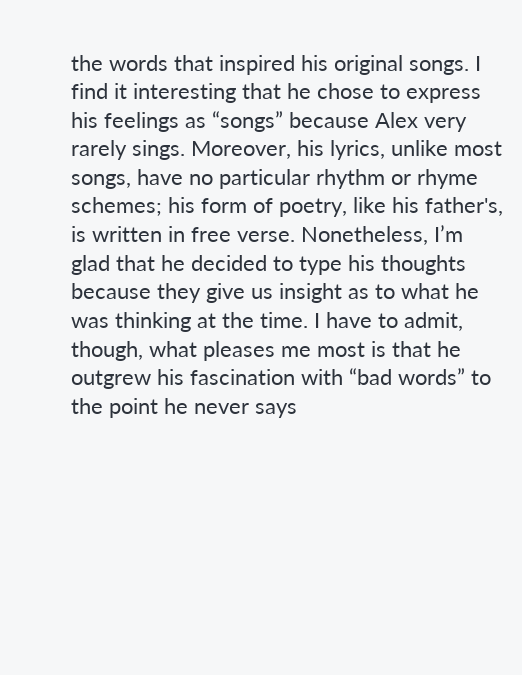the words that inspired his original songs. I find it interesting that he chose to express his feelings as “songs” because Alex very rarely sings. Moreover, his lyrics, unlike most songs, have no particular rhythm or rhyme schemes; his form of poetry, like his father's, is written in free verse. Nonetheless, I’m glad that he decided to type his thoughts because they give us insight as to what he was thinking at the time. I have to admit, though, what pleases me most is that he outgrew his fascination with “bad words” to the point he never says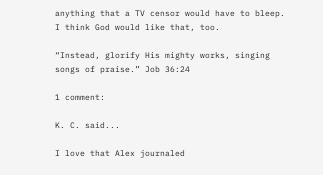anything that a TV censor would have to bleep. I think God would like that, too.

“Instead, glorify His mighty works, singing songs of praise.” Job 36:24

1 comment:

K. C. said...

I love that Alex journaled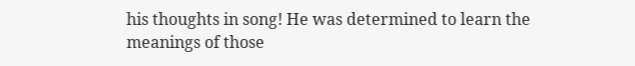his thoughts in song! He was determined to learn the meanings of those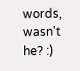words, wasn't he? :)